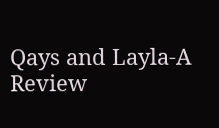Qays and Layla-A Review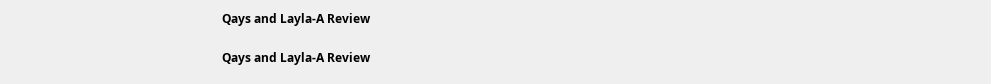Qays and Layla-A Review

Qays and Layla-A Review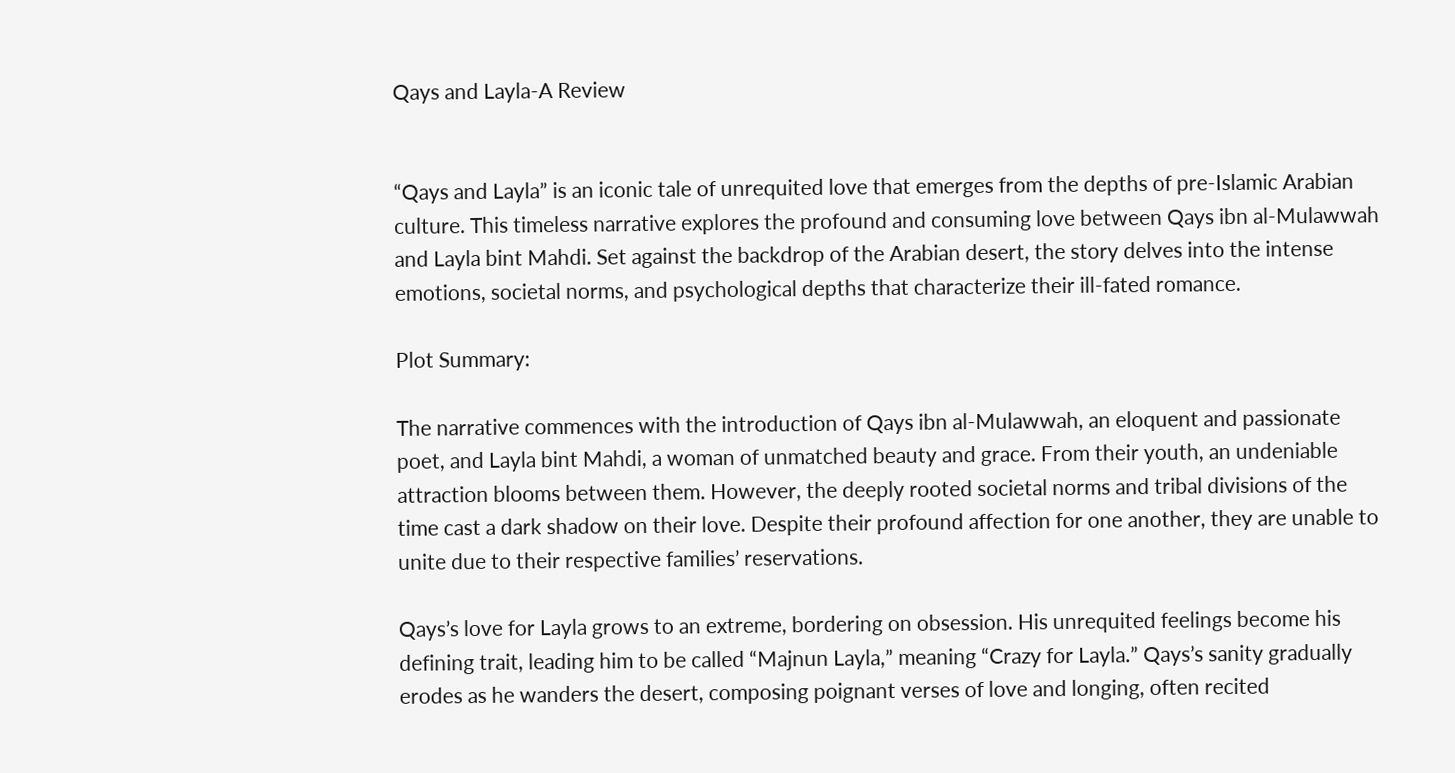Qays and Layla-A Review


“Qays and Layla” is an iconic tale of unrequited love that emerges from the depths of pre-Islamic Arabian culture. This timeless narrative explores the profound and consuming love between Qays ibn al-Mulawwah and Layla bint Mahdi. Set against the backdrop of the Arabian desert, the story delves into the intense emotions, societal norms, and psychological depths that characterize their ill-fated romance.

Plot Summary:

The narrative commences with the introduction of Qays ibn al-Mulawwah, an eloquent and passionate poet, and Layla bint Mahdi, a woman of unmatched beauty and grace. From their youth, an undeniable attraction blooms between them. However, the deeply rooted societal norms and tribal divisions of the time cast a dark shadow on their love. Despite their profound affection for one another, they are unable to unite due to their respective families’ reservations.

Qays’s love for Layla grows to an extreme, bordering on obsession. His unrequited feelings become his defining trait, leading him to be called “Majnun Layla,” meaning “Crazy for Layla.” Qays’s sanity gradually erodes as he wanders the desert, composing poignant verses of love and longing, often recited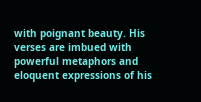with poignant beauty. His verses are imbued with powerful metaphors and eloquent expressions of his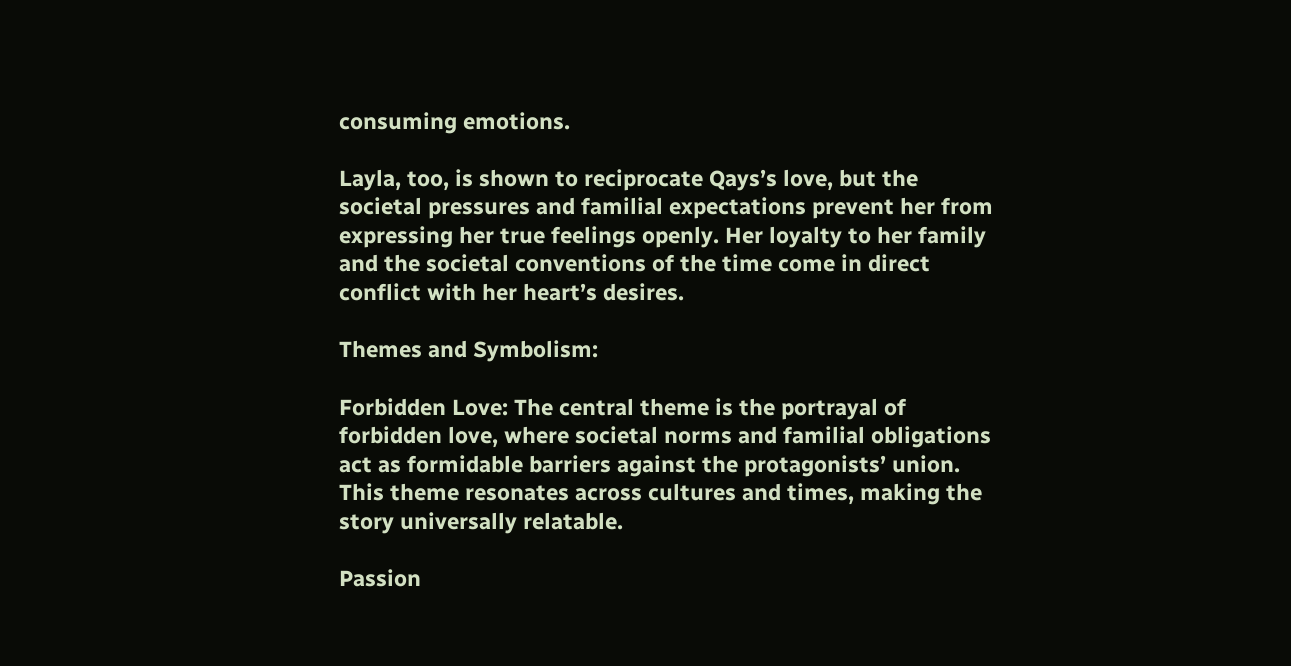consuming emotions.

Layla, too, is shown to reciprocate Qays’s love, but the societal pressures and familial expectations prevent her from expressing her true feelings openly. Her loyalty to her family and the societal conventions of the time come in direct conflict with her heart’s desires.

Themes and Symbolism:

Forbidden Love: The central theme is the portrayal of forbidden love, where societal norms and familial obligations act as formidable barriers against the protagonists’ union. This theme resonates across cultures and times, making the story universally relatable.

Passion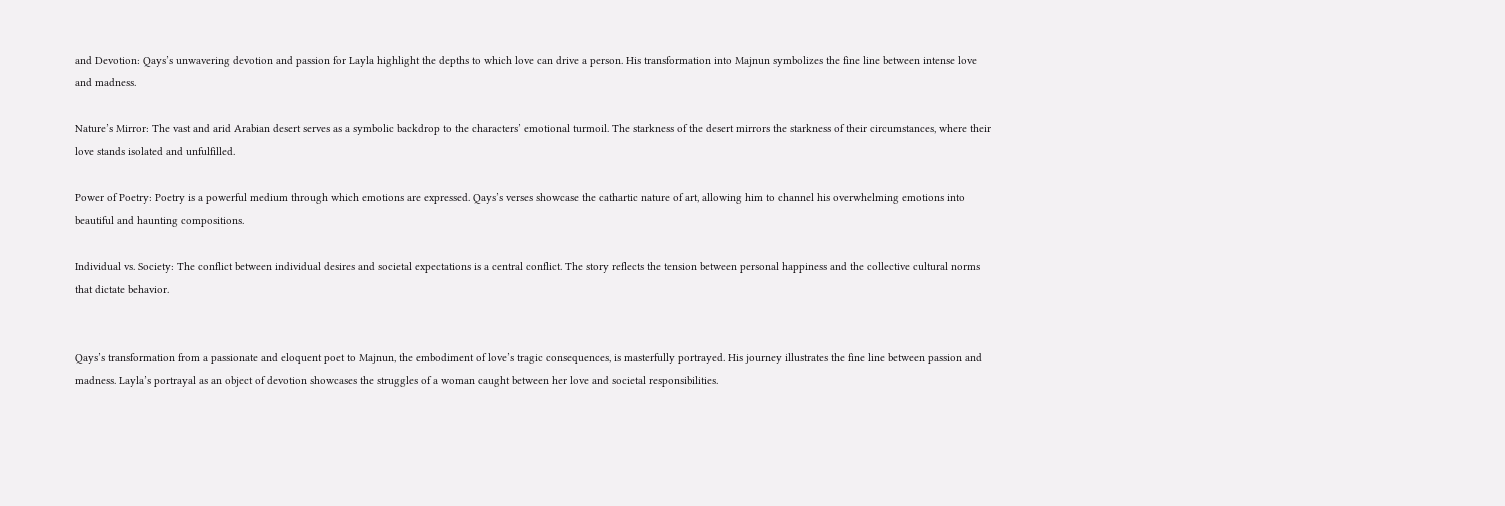and Devotion: Qays’s unwavering devotion and passion for Layla highlight the depths to which love can drive a person. His transformation into Majnun symbolizes the fine line between intense love and madness.

Nature’s Mirror: The vast and arid Arabian desert serves as a symbolic backdrop to the characters’ emotional turmoil. The starkness of the desert mirrors the starkness of their circumstances, where their love stands isolated and unfulfilled.

Power of Poetry: Poetry is a powerful medium through which emotions are expressed. Qays’s verses showcase the cathartic nature of art, allowing him to channel his overwhelming emotions into beautiful and haunting compositions.

Individual vs. Society: The conflict between individual desires and societal expectations is a central conflict. The story reflects the tension between personal happiness and the collective cultural norms that dictate behavior.


Qays’s transformation from a passionate and eloquent poet to Majnun, the embodiment of love’s tragic consequences, is masterfully portrayed. His journey illustrates the fine line between passion and madness. Layla’s portrayal as an object of devotion showcases the struggles of a woman caught between her love and societal responsibilities.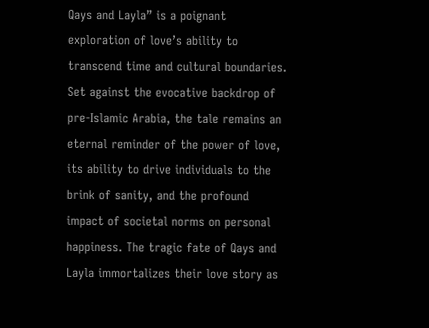Qays and Layla” is a poignant exploration of love’s ability to transcend time and cultural boundaries. Set against the evocative backdrop of pre-Islamic Arabia, the tale remains an eternal reminder of the power of love, its ability to drive individuals to the brink of sanity, and the profound impact of societal norms on personal happiness. The tragic fate of Qays and Layla immortalizes their love story as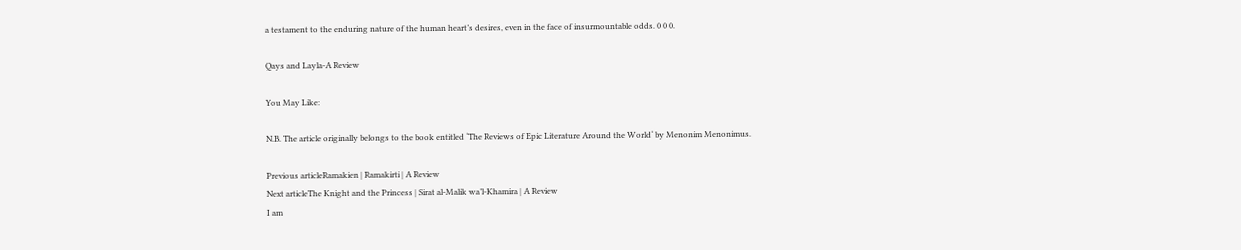a testament to the enduring nature of the human heart’s desires, even in the face of insurmountable odds. 0 0 0.

Qays and Layla-A Review

You May Like:

N.B. The article originally belongs to the book entitled ‘The Reviews of Epic Literature Around the World‘ by Menonim Menonimus.

Previous articleRamakien | Ramakirti | A Review
Next articleThe Knight and the Princess | Sirat al-Malik wa’l-Khamira | A Review
I am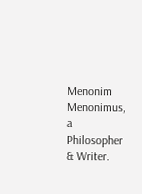Menonim Menonimus, a Philosopher & Writer.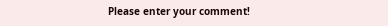Please enter your comment!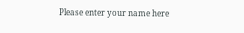Please enter your name here